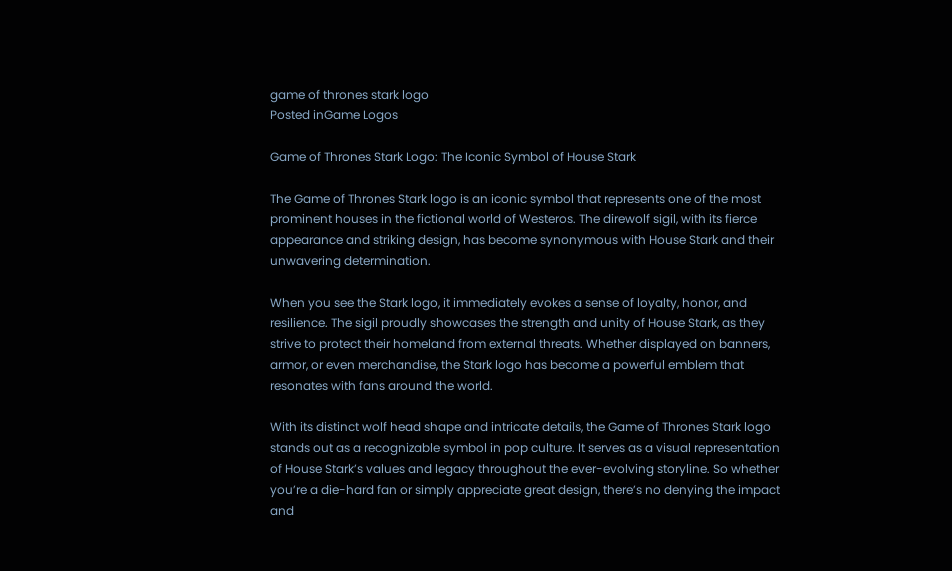game of thrones stark logo
Posted inGame Logos

Game of Thrones Stark Logo: The Iconic Symbol of House Stark

The Game of Thrones Stark logo is an iconic symbol that represents one of the most prominent houses in the fictional world of Westeros. The direwolf sigil, with its fierce appearance and striking design, has become synonymous with House Stark and their unwavering determination.

When you see the Stark logo, it immediately evokes a sense of loyalty, honor, and resilience. The sigil proudly showcases the strength and unity of House Stark, as they strive to protect their homeland from external threats. Whether displayed on banners, armor, or even merchandise, the Stark logo has become a powerful emblem that resonates with fans around the world.

With its distinct wolf head shape and intricate details, the Game of Thrones Stark logo stands out as a recognizable symbol in pop culture. It serves as a visual representation of House Stark’s values and legacy throughout the ever-evolving storyline. So whether you’re a die-hard fan or simply appreciate great design, there’s no denying the impact and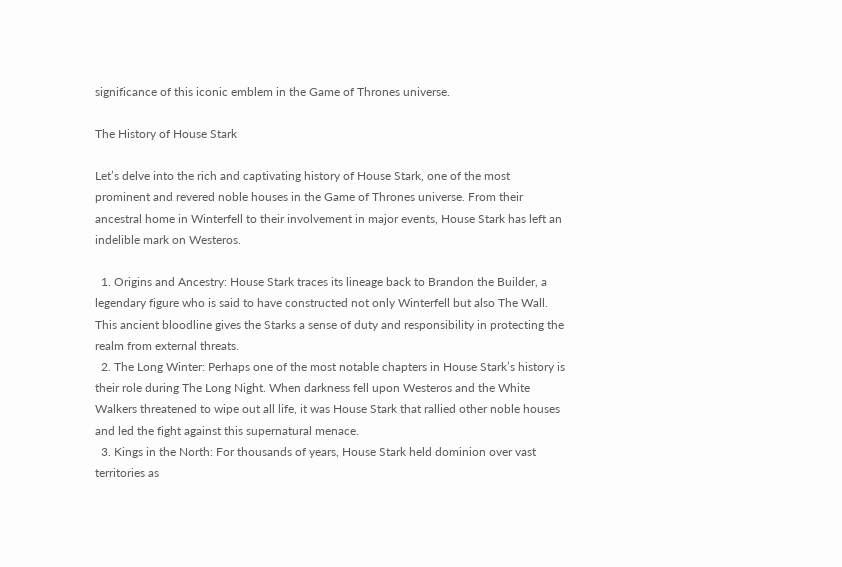significance of this iconic emblem in the Game of Thrones universe.

The History of House Stark

Let’s delve into the rich and captivating history of House Stark, one of the most prominent and revered noble houses in the Game of Thrones universe. From their ancestral home in Winterfell to their involvement in major events, House Stark has left an indelible mark on Westeros.

  1. Origins and Ancestry: House Stark traces its lineage back to Brandon the Builder, a legendary figure who is said to have constructed not only Winterfell but also The Wall. This ancient bloodline gives the Starks a sense of duty and responsibility in protecting the realm from external threats.
  2. The Long Winter: Perhaps one of the most notable chapters in House Stark’s history is their role during The Long Night. When darkness fell upon Westeros and the White Walkers threatened to wipe out all life, it was House Stark that rallied other noble houses and led the fight against this supernatural menace.
  3. Kings in the North: For thousands of years, House Stark held dominion over vast territories as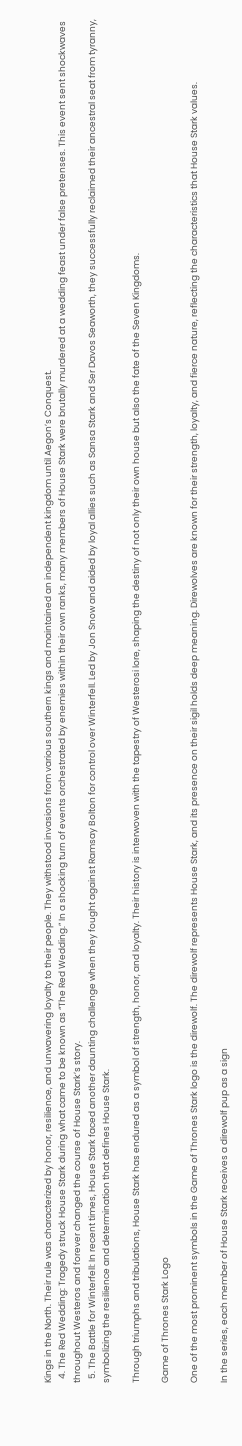Kings in the North. Their rule was characterized by honor, resilience, and unwavering loyalty to their people. They withstood invasions from various southern kings and maintained an independent kingdom until Aegon’s Conquest.
  4. The Red Wedding: Tragedy struck House Stark during what came to be known as “The Red Wedding.” In a shocking turn of events orchestrated by enemies within their own ranks, many members of House Stark were brutally murdered at a wedding feast under false pretenses. This event sent shockwaves throughout Westeros and forever changed the course of House Stark’s story.
  5. The Battle for Winterfell: In recent times, House Stark faced another daunting challenge when they fought against Ramsay Bolton for control over Winterfell. Led by Jon Snow and aided by loyal allies such as Sansa Stark and Ser Davos Seaworth, they successfully reclaimed their ancestral seat from tyranny, symbolizing the resilience and determination that defines House Stark.

Through triumphs and tribulations, House Stark has endured as a symbol of strength, honor, and loyalty. Their history is interwoven with the tapestry of Westerosi lore, shaping the destiny of not only their own house but also the fate of the Seven Kingdoms.

Game of Thrones Stark Logo

One of the most prominent symbols in the Game of Thrones Stark logo is the direwolf. The direwolf represents House Stark, and its presence on their sigil holds deep meaning. Direwolves are known for their strength, loyalty, and fierce nature, reflecting the characteristics that House Stark values.

In the series, each member of House Stark receives a direwolf pup as a sign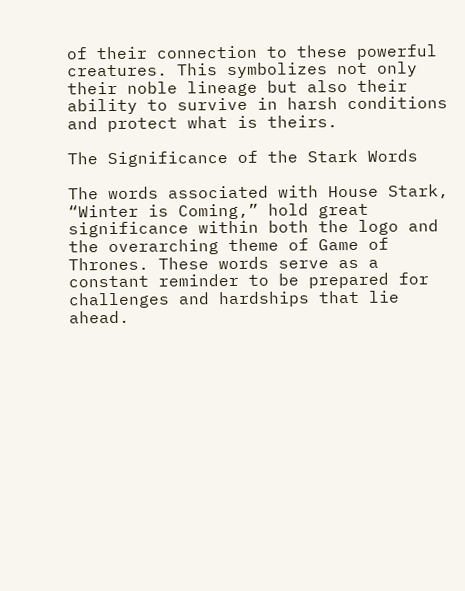of their connection to these powerful creatures. This symbolizes not only their noble lineage but also their ability to survive in harsh conditions and protect what is theirs.

The Significance of the Stark Words

The words associated with House Stark, “Winter is Coming,” hold great significance within both the logo and the overarching theme of Game of Thrones. These words serve as a constant reminder to be prepared for challenges and hardships that lie ahead.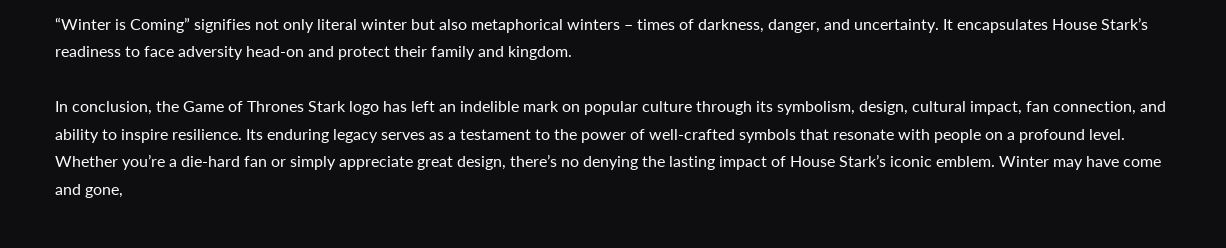“Winter is Coming” signifies not only literal winter but also metaphorical winters – times of darkness, danger, and uncertainty. It encapsulates House Stark’s readiness to face adversity head-on and protect their family and kingdom.

In conclusion, the Game of Thrones Stark logo has left an indelible mark on popular culture through its symbolism, design, cultural impact, fan connection, and ability to inspire resilience. Its enduring legacy serves as a testament to the power of well-crafted symbols that resonate with people on a profound level. Whether you’re a die-hard fan or simply appreciate great design, there’s no denying the lasting impact of House Stark’s iconic emblem. Winter may have come and gone,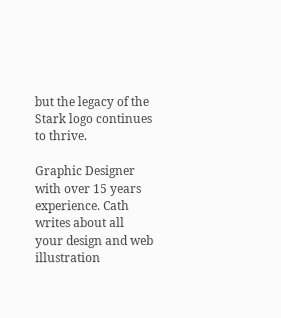but the legacy of the Stark logo continues to thrive.

Graphic Designer with over 15 years experience. Cath writes about all your design and web illustration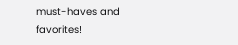must-haves and favorites!